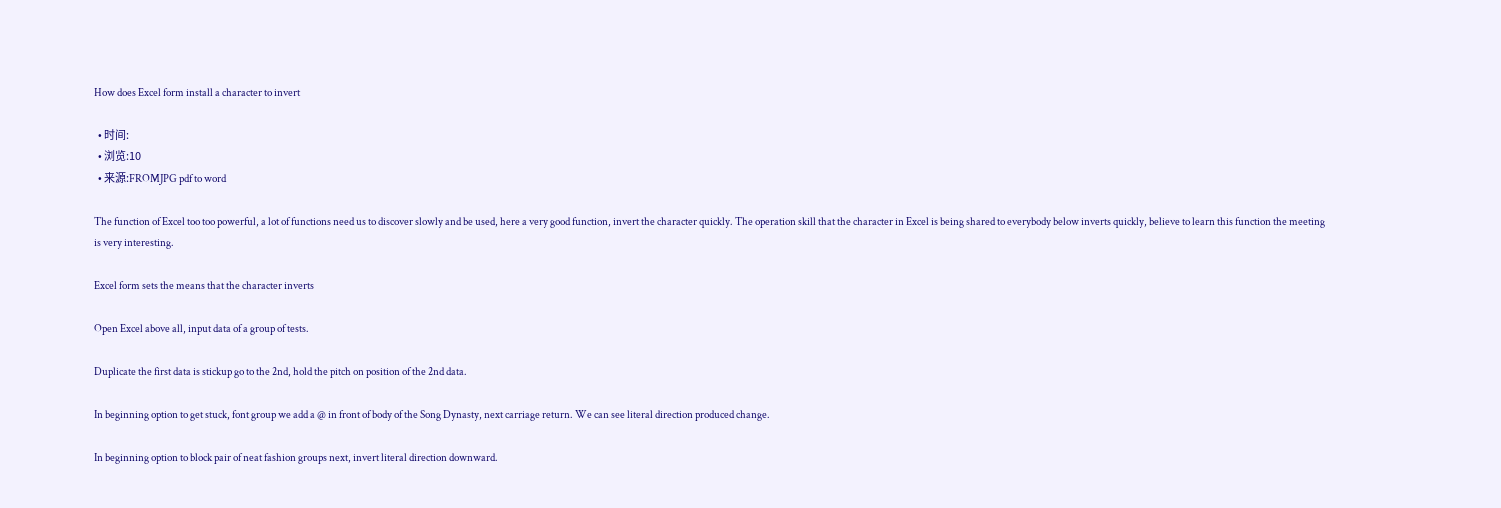How does Excel form install a character to invert

  • 时间:
  • 浏览:10
  • 来源:FROMJPG pdf to word

The function of Excel too too powerful, a lot of functions need us to discover slowly and be used, here a very good function, invert the character quickly. The operation skill that the character in Excel is being shared to everybody below inverts quickly, believe to learn this function the meeting is very interesting.

Excel form sets the means that the character inverts

Open Excel above all, input data of a group of tests.

Duplicate the first data is stickup go to the 2nd, hold the pitch on position of the 2nd data.

In beginning option to get stuck, font group we add a @ in front of body of the Song Dynasty, next carriage return. We can see literal direction produced change.

In beginning option to block pair of neat fashion groups next, invert literal direction downward.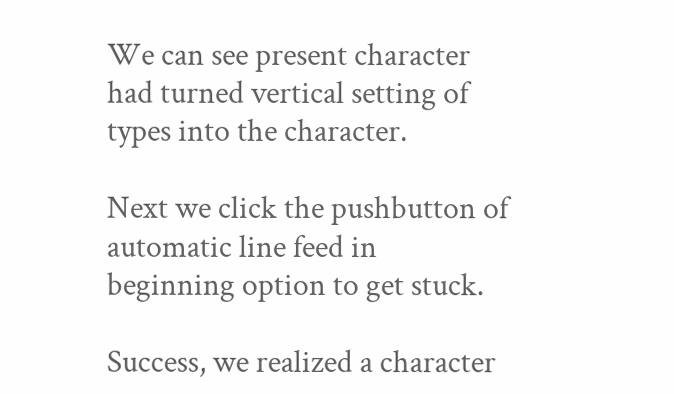We can see present character had turned vertical setting of types into the character.

Next we click the pushbutton of automatic line feed in beginning option to get stuck.

Success, we realized a character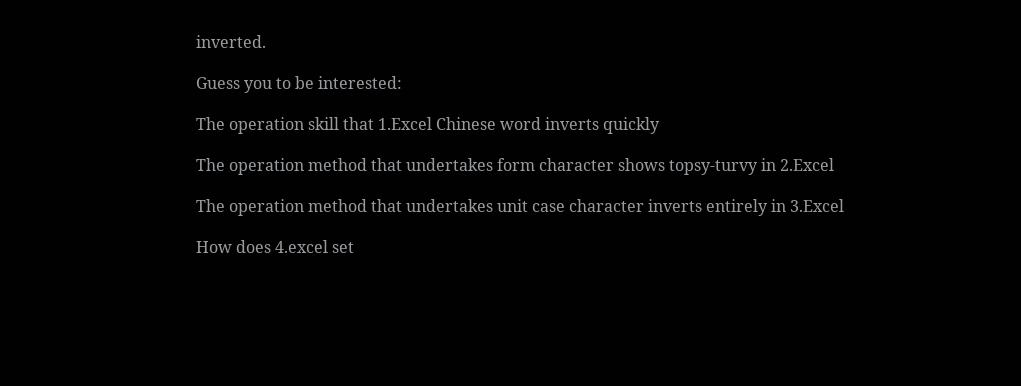inverted.

Guess you to be interested:

The operation skill that 1.Excel Chinese word inverts quickly

The operation method that undertakes form character shows topsy-turvy in 2.Excel

The operation method that undertakes unit case character inverts entirely in 3.Excel

How does 4.excel set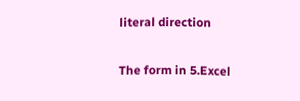literal direction

The form in 5.Excel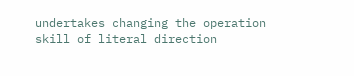undertakes changing the operation skill of literal direction